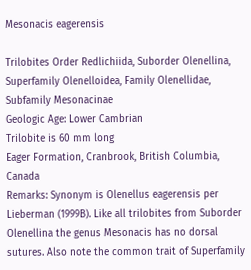Mesonacis eagerensis

Trilobites Order Redlichiida, Suborder Olenellina, Superfamily Olenelloidea, Family Olenellidae, Subfamily Mesonacinae
Geologic Age: Lower Cambrian
Trilobite is 60 mm long
Eager Formation, Cranbrook, British Columbia, Canada
Remarks: Synonym is Olenellus eagerensis per Lieberman (1999B). Like all trilobites from Suborder Olenellina the genus Mesonacis has no dorsal sutures. Also note the common trait of Superfamily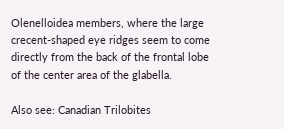Olenelloidea members, where the large crecent-shaped eye ridges seem to come directly from the back of the frontal lobe of the center area of the glabella.

Also see: Canadian Trilobites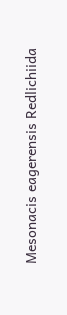Mesonacis eagerensis Redlichiida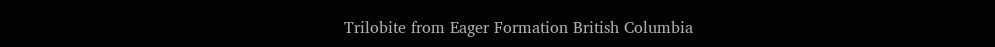Trilobite from Eager Formation British Columbia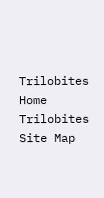Trilobites Home Trilobites Site Map